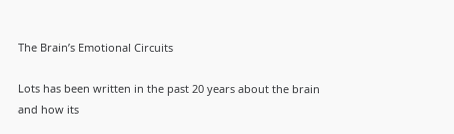The Brain’s Emotional Circuits

Lots has been written in the past 20 years about the brain and how its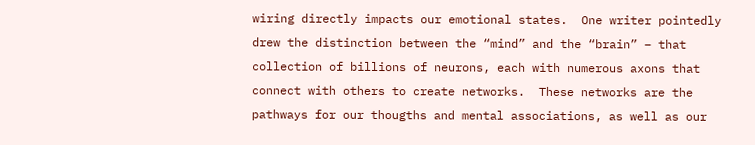wiring directly impacts our emotional states.  One writer pointedly drew the distinction between the “mind” and the “brain” – that collection of billions of neurons, each with numerous axons that connect with others to create networks.  These networks are the pathways for our thougths and mental associations, as well as our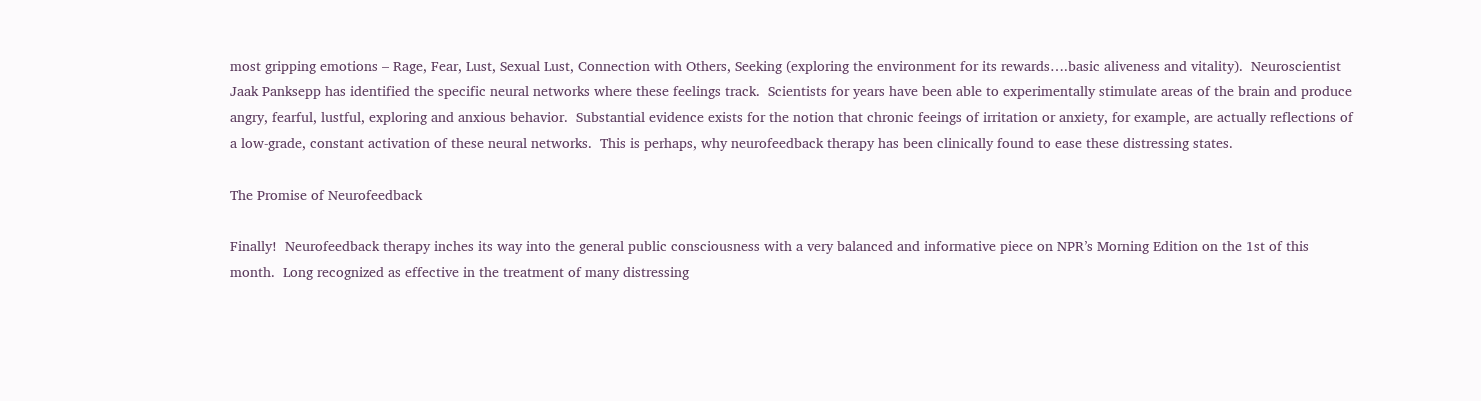most gripping emotions – Rage, Fear, Lust, Sexual Lust, Connection with Others, Seeking (exploring the environment for its rewards….basic aliveness and vitality).  Neuroscientist Jaak Panksepp has identified the specific neural networks where these feelings track.  Scientists for years have been able to experimentally stimulate areas of the brain and produce angry, fearful, lustful, exploring and anxious behavior.  Substantial evidence exists for the notion that chronic feeings of irritation or anxiety, for example, are actually reflections of a low-grade, constant activation of these neural networks.  This is perhaps, why neurofeedback therapy has been clinically found to ease these distressing states.

The Promise of Neurofeedback

Finally!  Neurofeedback therapy inches its way into the general public consciousness with a very balanced and informative piece on NPR’s Morning Edition on the 1st of this month.  Long recognized as effective in the treatment of many distressing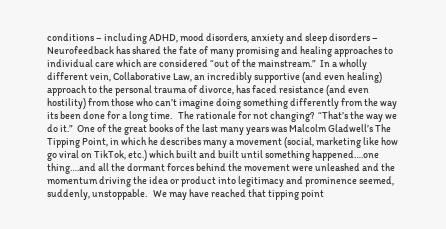conditions – including ADHD, mood disorders, anxiety and sleep disorders – Neurofeedback has shared the fate of many promising and healing approaches to individual care which are considered “out of the mainstream.”  In a wholly different vein, Collaborative Law, an incredibly supportive (and even healing) approach to the personal trauma of divorce, has faced resistance (and even hostility) from those who can’t imagine doing something differently from the way its been done for a long time.   The rationale for not changing?  “That’s the way we do it.”  One of the great books of the last many years was Malcolm Gladwell’s The Tipping Point, in which he describes many a movement (social, marketing like how go viral on TikTok, etc.) which built and built until something happened….one thing….and all the dormant forces behind the movement were unleashed and the momentum driving the idea or product into legitimacy and prominence seemed, suddenly, unstoppable.   We may have reached that tipping point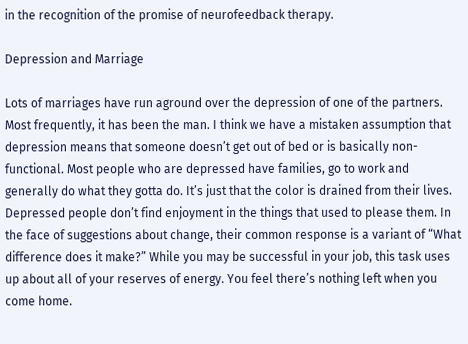in the recognition of the promise of neurofeedback therapy.

Depression and Marriage

Lots of marriages have run aground over the depression of one of the partners. Most frequently, it has been the man. I think we have a mistaken assumption that depression means that someone doesn’t get out of bed or is basically non-functional. Most people who are depressed have families, go to work and generally do what they gotta do. It’s just that the color is drained from their lives. Depressed people don’t find enjoyment in the things that used to please them. In the face of suggestions about change, their common response is a variant of “What difference does it make?” While you may be successful in your job, this task uses up about all of your reserves of energy. You feel there’s nothing left when you come home.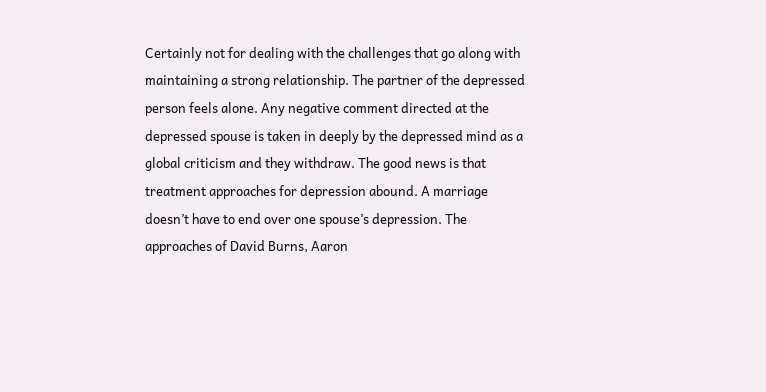Certainly not for dealing with the challenges that go along with maintaining a strong relationship. The partner of the depressed person feels alone. Any negative comment directed at the depressed spouse is taken in deeply by the depressed mind as a global criticism and they withdraw. The good news is that treatment approaches for depression abound. A marriage doesn’t have to end over one spouse’s depression. The approaches of David Burns, Aaron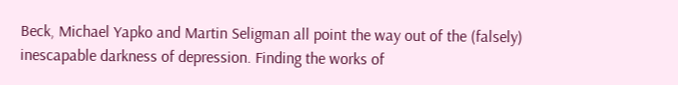Beck, Michael Yapko and Martin Seligman all point the way out of the (falsely) inescapable darkness of depression. Finding the works of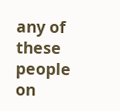any of these people on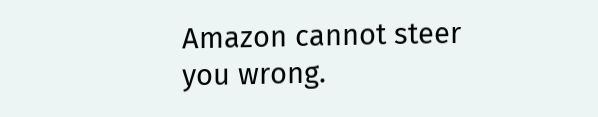Amazon cannot steer you wrong.